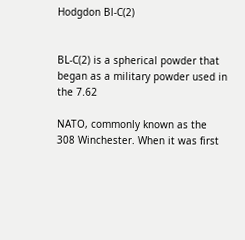Hodgdon Bl-C(2)


BL-C(2) is a spherical powder that began as a military powder used in the 7.62

NATO, commonly known as the 308 Winchester. When it was first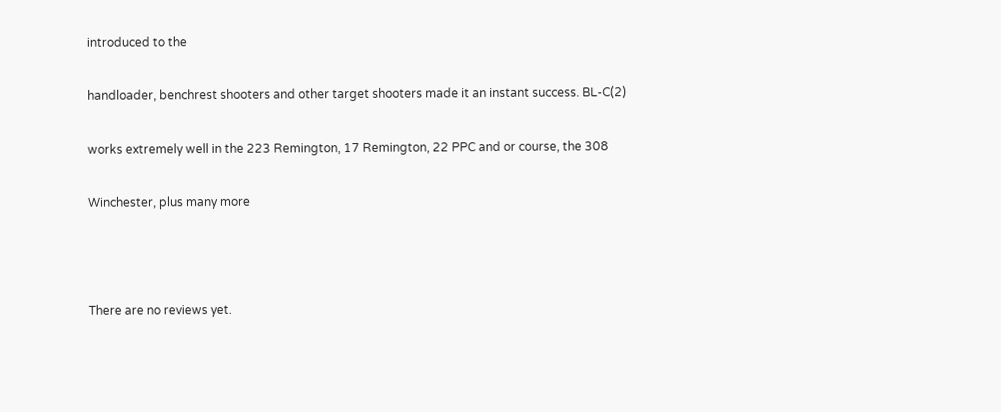introduced to the

handloader, benchrest shooters and other target shooters made it an instant success. BL-C(2)

works extremely well in the 223 Remington, 17 Remington, 22 PPC and or course, the 308

Winchester, plus many more



There are no reviews yet.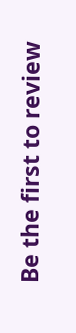Be the first to review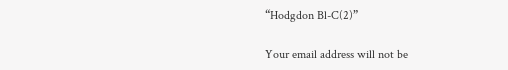“Hodgdon Bl-C(2)”

Your email address will not be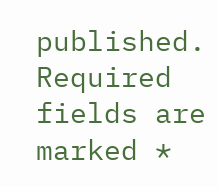published. Required fields are marked *